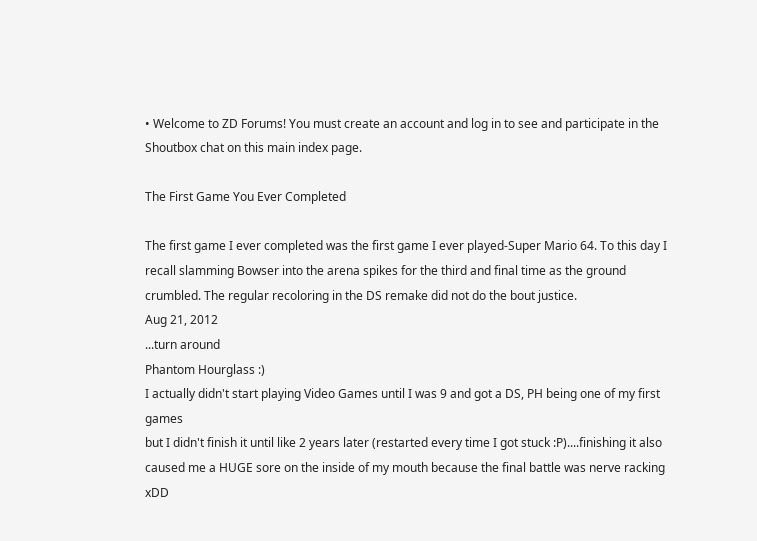• Welcome to ZD Forums! You must create an account and log in to see and participate in the Shoutbox chat on this main index page.

The First Game You Ever Completed

The first game I ever completed was the first game I ever played-Super Mario 64. To this day I recall slamming Bowser into the arena spikes for the third and final time as the ground crumbled. The regular recoloring in the DS remake did not do the bout justice.
Aug 21, 2012
...turn around
Phantom Hourglass :)
I actually didn't start playing Video Games until I was 9 and got a DS, PH being one of my first games
but I didn't finish it until like 2 years later (restarted every time I got stuck :P)....finishing it also caused me a HUGE sore on the inside of my mouth because the final battle was nerve racking xDD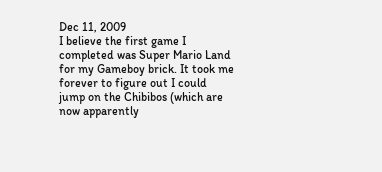Dec 11, 2009
I believe the first game I completed was Super Mario Land for my Gameboy brick. It took me forever to figure out I could jump on the Chibibos (which are now apparently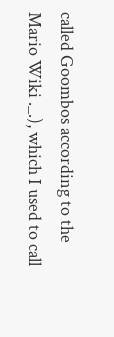called Goombos according to the Mario Wiki ._.), which I used to call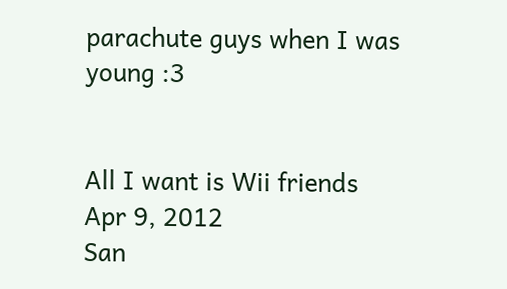parachute guys when I was young :3


All I want is Wii friends
Apr 9, 2012
San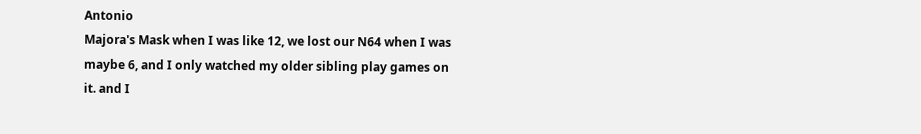Antonio
Majora's Mask when I was like 12, we lost our N64 when I was maybe 6, and I only watched my older sibling play games on it. and I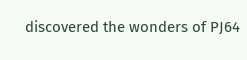discovered the wonders of PJ64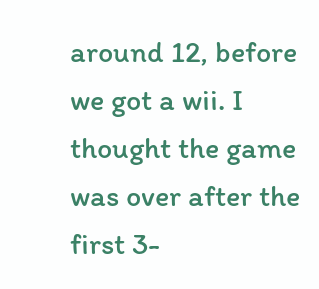around 12, before we got a wii. I thought the game was over after the first 3-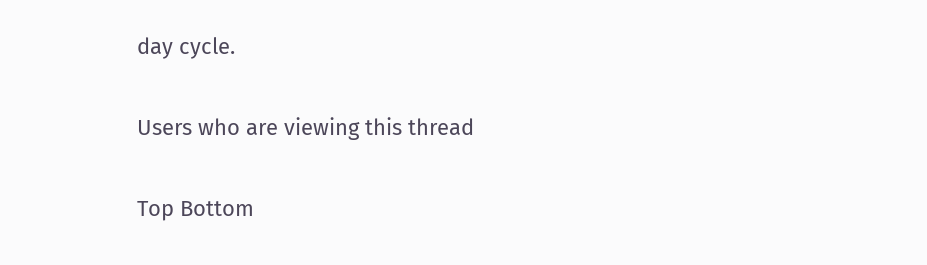day cycle.

Users who are viewing this thread

Top Bottom